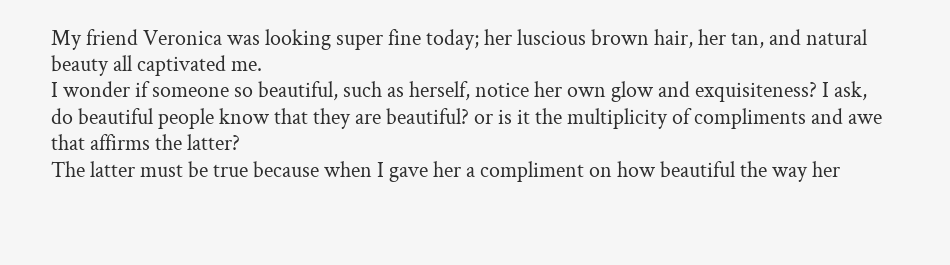My friend Veronica was looking super fine today; her luscious brown hair, her tan, and natural beauty all captivated me.
I wonder if someone so beautiful, such as herself, notice her own glow and exquisiteness? I ask, do beautiful people know that they are beautiful? or is it the multiplicity of compliments and awe that affirms the latter?
The latter must be true because when I gave her a compliment on how beautiful the way her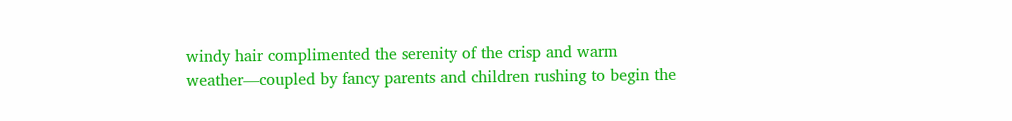windy hair complimented the serenity of the crisp and warm weather—coupled by fancy parents and children rushing to begin the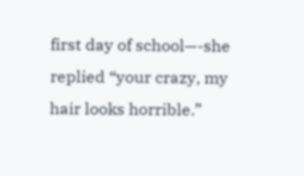first day of school—-she replied “your crazy, my hair looks horrible.”